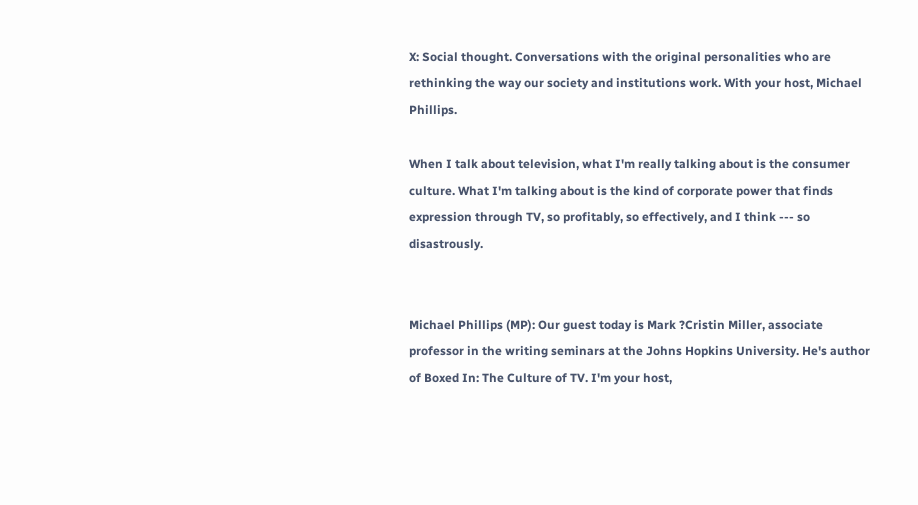X: Social thought. Conversations with the original personalities who are rethinking the way our society and institutions work. With your host, Michael Phillips.

When I talk about television, what I'm really talking about is the consumer culture. What I'm talking about is the kind of corporate power that finds expression through TV, so profitably, so effectively, and I think --- so disastrously.


Michael Phillips (MP): Our guest today is Mark ?Cristin Miller, associate professor in the writing seminars at the Johns Hopkins University. He's author of Boxed In: The Culture of TV. I'm your host,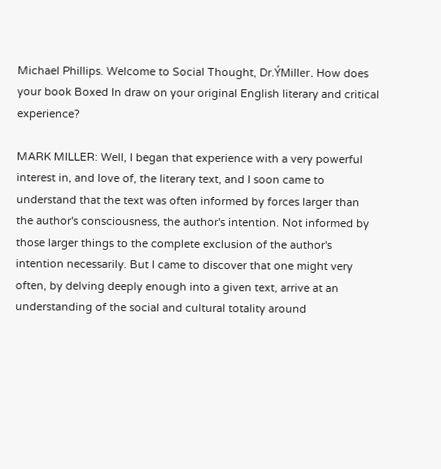Michael Phillips. Welcome to Social Thought, Dr.ÝMiller. How does your book Boxed In draw on your original English literary and critical experience?

MARK MILLER: Well, I began that experience with a very powerful interest in, and love of, the literary text, and I soon came to understand that the text was often informed by forces larger than the author's consciousness, the author's intention. Not informed by those larger things to the complete exclusion of the author's intention necessarily. But I came to discover that one might very often, by delving deeply enough into a given text, arrive at an understanding of the social and cultural totality around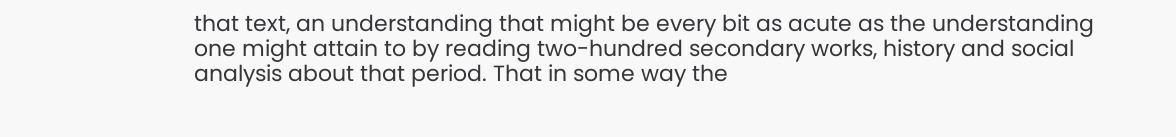that text, an understanding that might be every bit as acute as the understanding one might attain to by reading two-hundred secondary works, history and social analysis about that period. That in some way the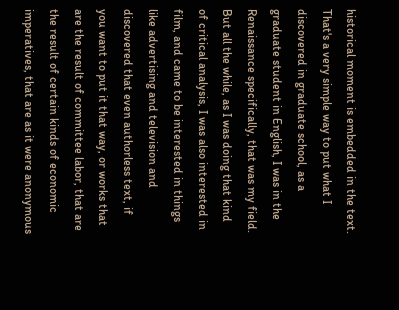historical moment is embedded in the text. That's a very simple way to put what I discovered in graduate school, as a graduate student in English, I was in the Renaissance specifically, that was my field. But all the while, as I was doing that kind of critical analysis, I was also interested in film, and came to be interested in things like advertising and television and discovered that even authorless text, if you want to put it that way, or works that are the result of committee labor, that are the result of certain kinds of economic imperatives, that are as it were anonymous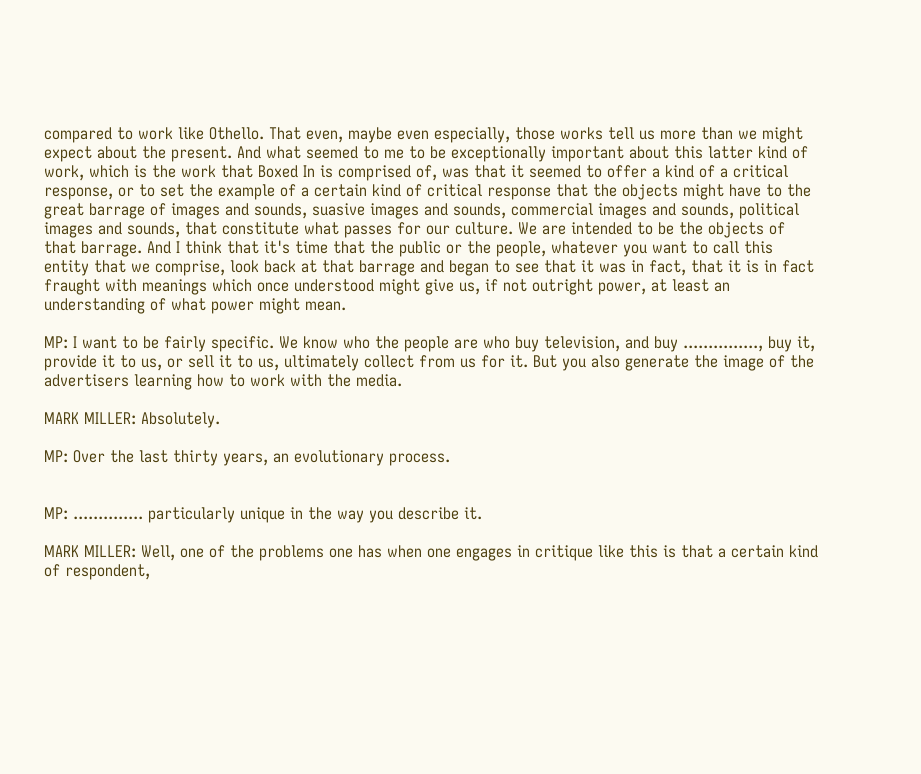compared to work like Othello. That even, maybe even especially, those works tell us more than we might expect about the present. And what seemed to me to be exceptionally important about this latter kind of work, which is the work that Boxed In is comprised of, was that it seemed to offer a kind of a critical response, or to set the example of a certain kind of critical response that the objects might have to the great barrage of images and sounds, suasive images and sounds, commercial images and sounds, political images and sounds, that constitute what passes for our culture. We are intended to be the objects of that barrage. And I think that it's time that the public or the people, whatever you want to call this entity that we comprise, look back at that barrage and began to see that it was in fact, that it is in fact fraught with meanings which once understood might give us, if not outright power, at least an understanding of what power might mean.

MP: I want to be fairly specific. We know who the people are who buy television, and buy ..............., buy it, provide it to us, or sell it to us, ultimately collect from us for it. But you also generate the image of the advertisers learning how to work with the media.

MARK MILLER: Absolutely.

MP: Over the last thirty years, an evolutionary process.


MP: .............. particularly unique in the way you describe it.

MARK MILLER: Well, one of the problems one has when one engages in critique like this is that a certain kind of respondent,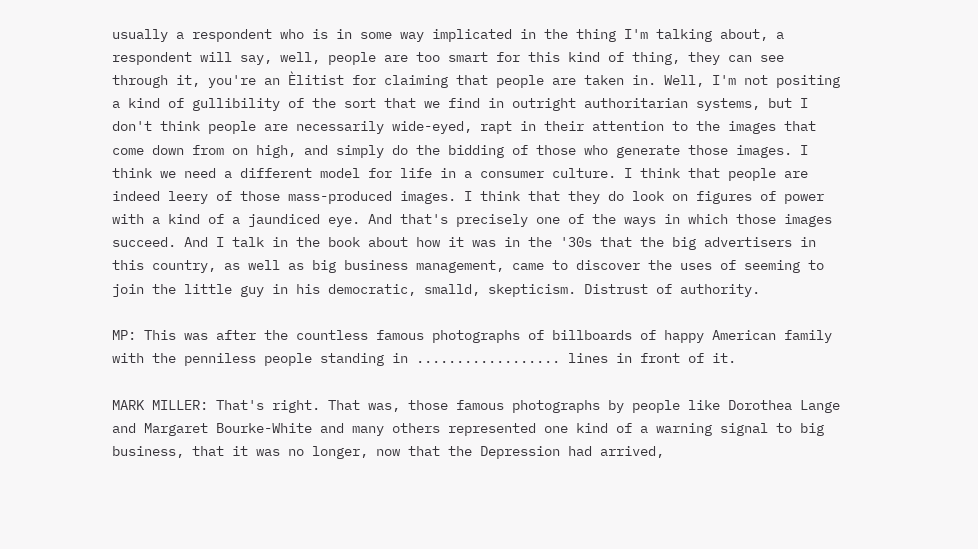usually a respondent who is in some way implicated in the thing I'm talking about, a respondent will say, well, people are too smart for this kind of thing, they can see through it, you're an Èlitist for claiming that people are taken in. Well, I'm not positing a kind of gullibility of the sort that we find in outright authoritarian systems, but I don't think people are necessarily wide-eyed, rapt in their attention to the images that come down from on high, and simply do the bidding of those who generate those images. I think we need a different model for life in a consumer culture. I think that people are indeed leery of those mass-produced images. I think that they do look on figures of power with a kind of a jaundiced eye. And that's precisely one of the ways in which those images succeed. And I talk in the book about how it was in the '30s that the big advertisers in this country, as well as big business management, came to discover the uses of seeming to join the little guy in his democratic, smalld, skepticism. Distrust of authority.

MP: This was after the countless famous photographs of billboards of happy American family with the penniless people standing in .................. lines in front of it.

MARK MILLER: That's right. That was, those famous photographs by people like Dorothea Lange and Margaret Bourke-White and many others represented one kind of a warning signal to big business, that it was no longer, now that the Depression had arrived,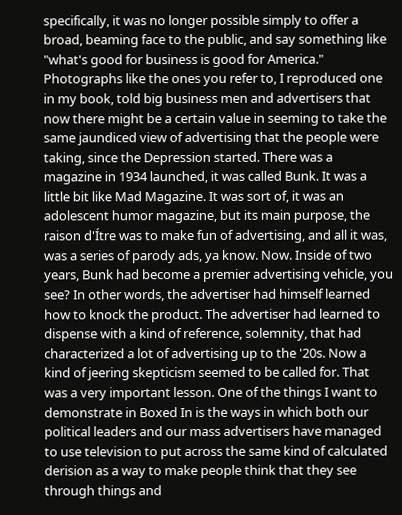specifically, it was no longer possible simply to offer a broad, beaming face to the public, and say something like "what's good for business is good for America." Photographs like the ones you refer to, I reproduced one in my book, told big business men and advertisers that now there might be a certain value in seeming to take the same jaundiced view of advertising that the people were taking, since the Depression started. There was a magazine in 1934 launched, it was called Bunk. It was a little bit like Mad Magazine. It was sort of, it was an adolescent humor magazine, but its main purpose, the raison d'Ítre was to make fun of advertising, and all it was, was a series of parody ads, ya know. Now. Inside of two years, Bunk had become a premier advertising vehicle, you see? In other words, the advertiser had himself learned how to knock the product. The advertiser had learned to dispense with a kind of reference, solemnity, that had characterized a lot of advertising up to the '20s. Now a kind of jeering skepticism seemed to be called for. That was a very important lesson. One of the things I want to demonstrate in Boxed In is the ways in which both our political leaders and our mass advertisers have managed to use television to put across the same kind of calculated derision as a way to make people think that they see through things and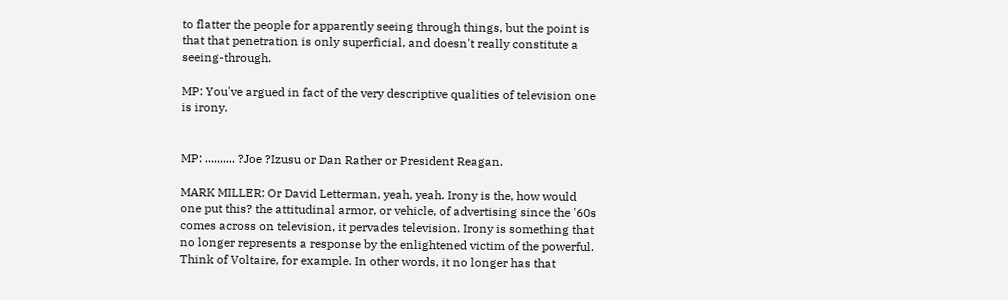to flatter the people for apparently seeing through things, but the point is that that penetration is only superficial, and doesn't really constitute a seeing-through.

MP: You've argued in fact of the very descriptive qualities of television one is irony.


MP: .......... ?Joe ?Izusu or Dan Rather or President Reagan.

MARK MILLER: Or David Letterman, yeah, yeah. Irony is the, how would one put this? the attitudinal armor, or vehicle, of advertising since the '60s comes across on television, it pervades television. Irony is something that no longer represents a response by the enlightened victim of the powerful. Think of Voltaire, for example. In other words, it no longer has that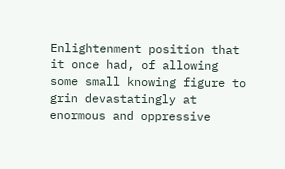Enlightenment position that it once had, of allowing some small knowing figure to grin devastatingly at enormous and oppressive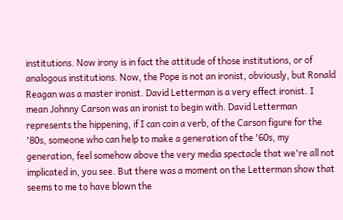institutions. Now irony is in fact the attitude of those institutions, or of analogous institutions. Now, the Pope is not an ironist, obviously, but Ronald Reagan was a master ironist. David Letterman is a very effect ironist. I mean Johnny Carson was an ironist to begin with. David Letterman represents the hippening, if I can coin a verb, of the Carson figure for the '80s, someone who can help to make a generation of the '60s, my generation, feel somehow above the very media spectacle that we're all not implicated in, you see. But there was a moment on the Letterman show that seems to me to have blown the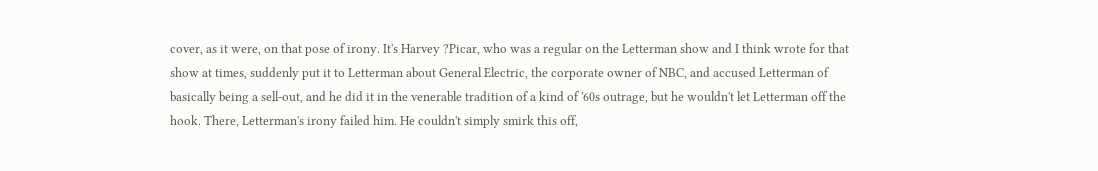cover, as it were, on that pose of irony. It's Harvey ?Picar, who was a regular on the Letterman show and I think wrote for that show at times, suddenly put it to Letterman about General Electric, the corporate owner of NBC, and accused Letterman of basically being a sell-out, and he did it in the venerable tradition of a kind of '60s outrage, but he wouldn't let Letterman off the hook. There, Letterman's irony failed him. He couldn't simply smirk this off,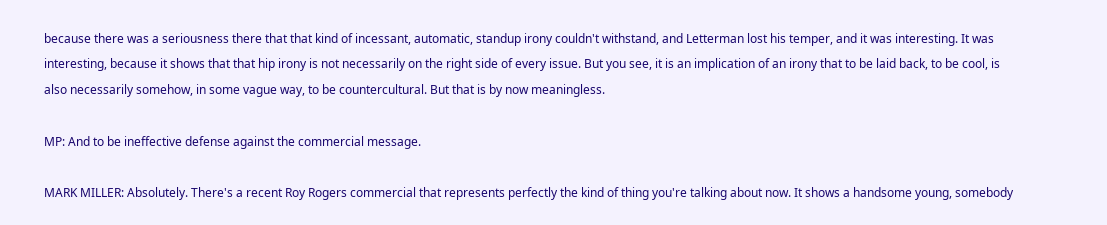because there was a seriousness there that that kind of incessant, automatic, standup irony couldn't withstand, and Letterman lost his temper, and it was interesting. It was interesting, because it shows that that hip irony is not necessarily on the right side of every issue. But you see, it is an implication of an irony that to be laid back, to be cool, is also necessarily somehow, in some vague way, to be countercultural. But that is by now meaningless.

MP: And to be ineffective defense against the commercial message.

MARK MILLER: Absolutely. There's a recent Roy Rogers commercial that represents perfectly the kind of thing you're talking about now. It shows a handsome young, somebody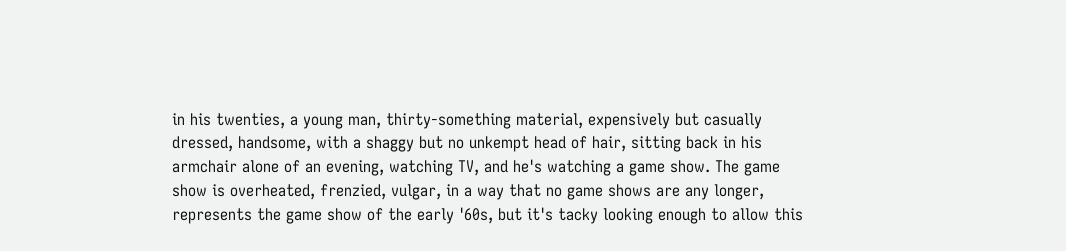in his twenties, a young man, thirty-something material, expensively but casually dressed, handsome, with a shaggy but no unkempt head of hair, sitting back in his armchair alone of an evening, watching TV, and he's watching a game show. The game show is overheated, frenzied, vulgar, in a way that no game shows are any longer, represents the game show of the early '60s, but it's tacky looking enough to allow this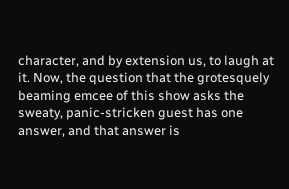character, and by extension us, to laugh at it. Now, the question that the grotesquely beaming emcee of this show asks the sweaty, panic-stricken guest has one answer, and that answer is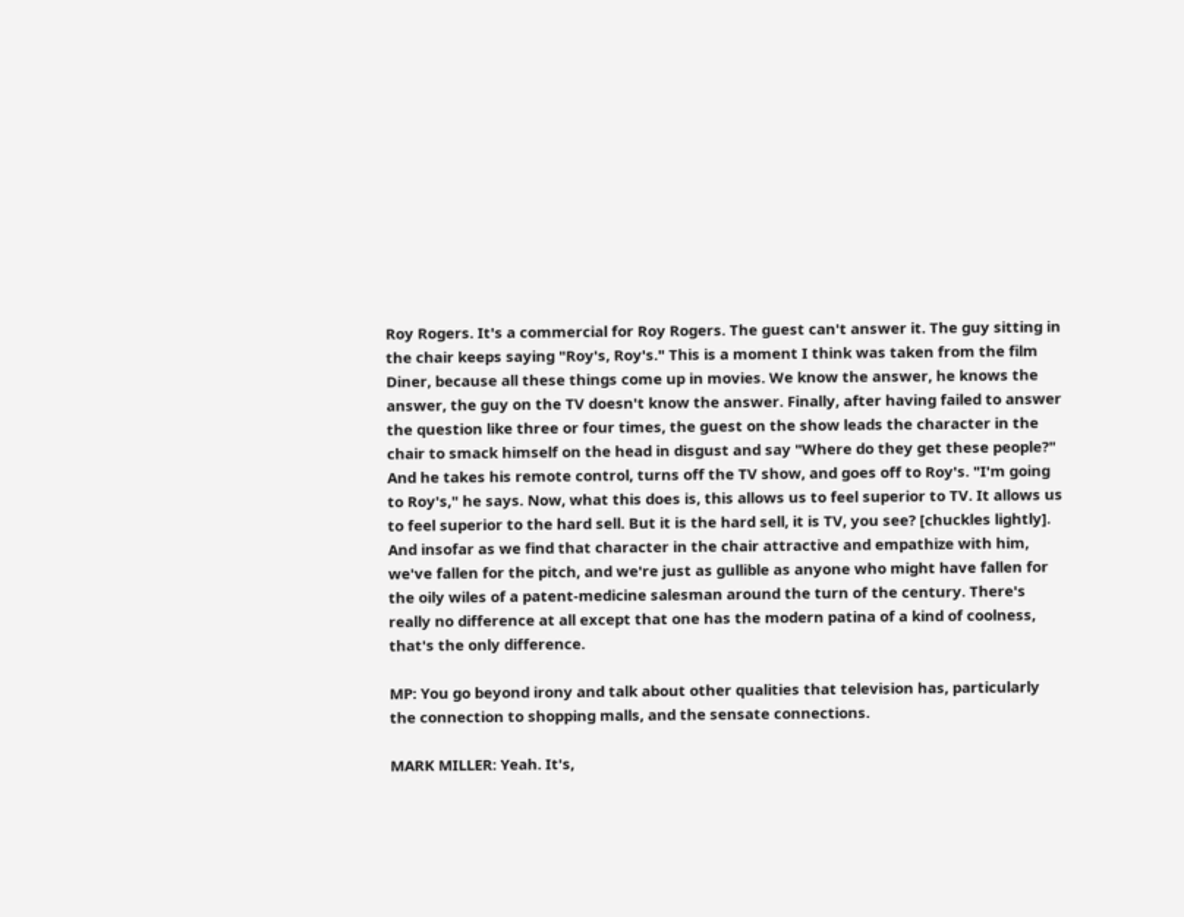Roy Rogers. It's a commercial for Roy Rogers. The guest can't answer it. The guy sitting in the chair keeps saying "Roy's, Roy's." This is a moment I think was taken from the film Diner, because all these things come up in movies. We know the answer, he knows the answer, the guy on the TV doesn't know the answer. Finally, after having failed to answer the question like three or four times, the guest on the show leads the character in the chair to smack himself on the head in disgust and say "Where do they get these people?" And he takes his remote control, turns off the TV show, and goes off to Roy's. "I'm going to Roy's," he says. Now, what this does is, this allows us to feel superior to TV. It allows us to feel superior to the hard sell. But it is the hard sell, it is TV, you see? [chuckles lightly]. And insofar as we find that character in the chair attractive and empathize with him, we've fallen for the pitch, and we're just as gullible as anyone who might have fallen for the oily wiles of a patent-medicine salesman around the turn of the century. There's really no difference at all except that one has the modern patina of a kind of coolness, that's the only difference.

MP: You go beyond irony and talk about other qualities that television has, particularly the connection to shopping malls, and the sensate connections.

MARK MILLER: Yeah. It's,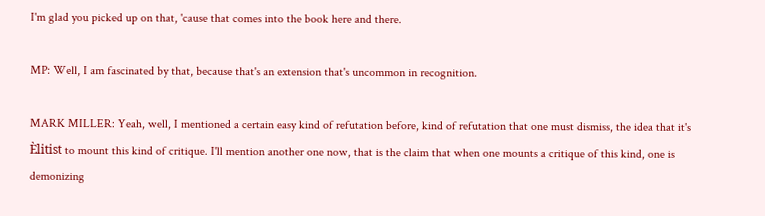I'm glad you picked up on that, 'cause that comes into the book here and there.

MP: Well, I am fascinated by that, because that's an extension that's uncommon in recognition.

MARK MILLER: Yeah, well, I mentioned a certain easy kind of refutation before, kind of refutation that one must dismiss, the idea that it's Èlitist to mount this kind of critique. I'll mention another one now, that is the claim that when one mounts a critique of this kind, one is demonizing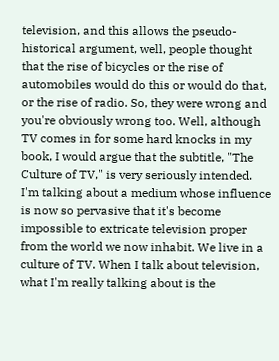television, and this allows the pseudo-historical argument, well, people thought that the rise of bicycles or the rise of automobiles would do this or would do that, or the rise of radio. So, they were wrong and you're obviously wrong too. Well, although TV comes in for some hard knocks in my book, I would argue that the subtitle, "The Culture of TV," is very seriously intended. I'm talking about a medium whose influence is now so pervasive that it's become impossible to extricate television proper from the world we now inhabit. We live in a culture of TV. When I talk about television, what I'm really talking about is the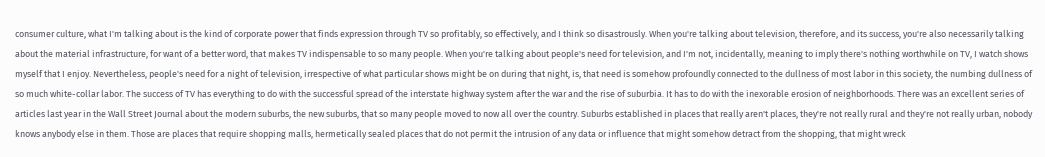consumer culture, what I'm talking about is the kind of corporate power that finds expression through TV so profitably, so effectively, and I think so disastrously. When you're talking about television, therefore, and its success, you're also necessarily talking about the material infrastructure, for want of a better word, that makes TV indispensable to so many people. When you're talking about people's need for television, and I'm not, incidentally, meaning to imply there's nothing worthwhile on TV, I watch shows myself that I enjoy. Nevertheless, people's need for a night of television, irrespective of what particular shows might be on during that night, is, that need is somehow profoundly connected to the dullness of most labor in this society, the numbing dullness of so much white-collar labor. The success of TV has everything to do with the successful spread of the interstate highway system after the war and the rise of suburbia. It has to do with the inexorable erosion of neighborhoods. There was an excellent series of articles last year in the Wall Street Journal about the modern suburbs, the new suburbs, that so many people moved to now all over the country. Suburbs established in places that really aren't places, they're not really rural and they're not really urban, nobody knows anybody else in them. Those are places that require shopping malls, hermetically sealed places that do not permit the intrusion of any data or influence that might somehow detract from the shopping, that might wreck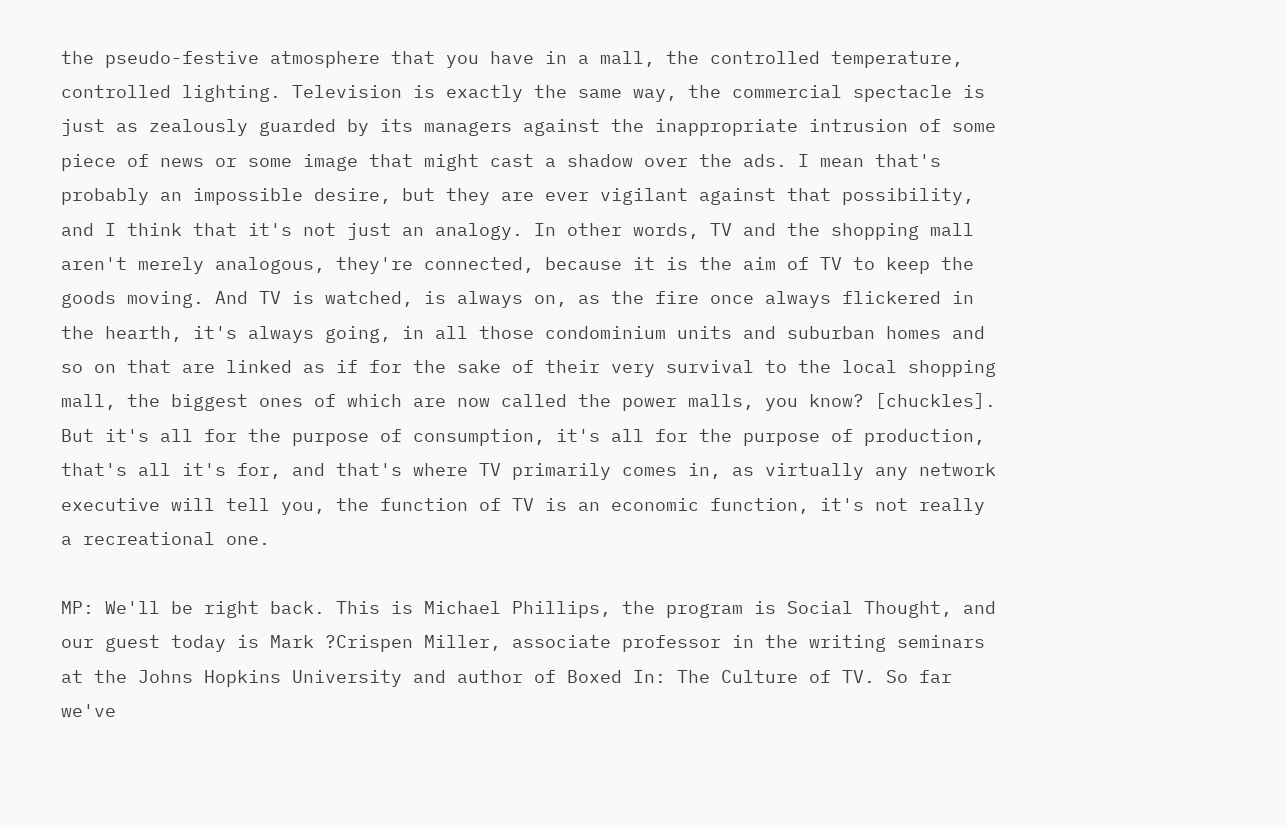the pseudo-festive atmosphere that you have in a mall, the controlled temperature, controlled lighting. Television is exactly the same way, the commercial spectacle is just as zealously guarded by its managers against the inappropriate intrusion of some piece of news or some image that might cast a shadow over the ads. I mean that's probably an impossible desire, but they are ever vigilant against that possibility, and I think that it's not just an analogy. In other words, TV and the shopping mall aren't merely analogous, they're connected, because it is the aim of TV to keep the goods moving. And TV is watched, is always on, as the fire once always flickered in the hearth, it's always going, in all those condominium units and suburban homes and so on that are linked as if for the sake of their very survival to the local shopping mall, the biggest ones of which are now called the power malls, you know? [chuckles]. But it's all for the purpose of consumption, it's all for the purpose of production, that's all it's for, and that's where TV primarily comes in, as virtually any network executive will tell you, the function of TV is an economic function, it's not really a recreational one.

MP: We'll be right back. This is Michael Phillips, the program is Social Thought, and our guest today is Mark ?Crispen Miller, associate professor in the writing seminars at the Johns Hopkins University and author of Boxed In: The Culture of TV. So far we've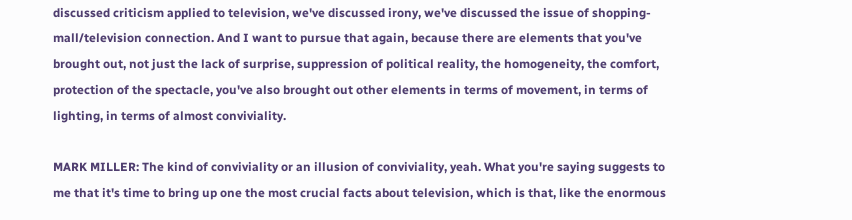discussed criticism applied to television, we've discussed irony, we've discussed the issue of shopping-mall/television connection. And I want to pursue that again, because there are elements that you've brought out, not just the lack of surprise, suppression of political reality, the homogeneity, the comfort, protection of the spectacle, you've also brought out other elements in terms of movement, in terms of lighting, in terms of almost conviviality.

MARK MILLER: The kind of conviviality or an illusion of conviviality, yeah. What you're saying suggests to me that it's time to bring up one the most crucial facts about television, which is that, like the enormous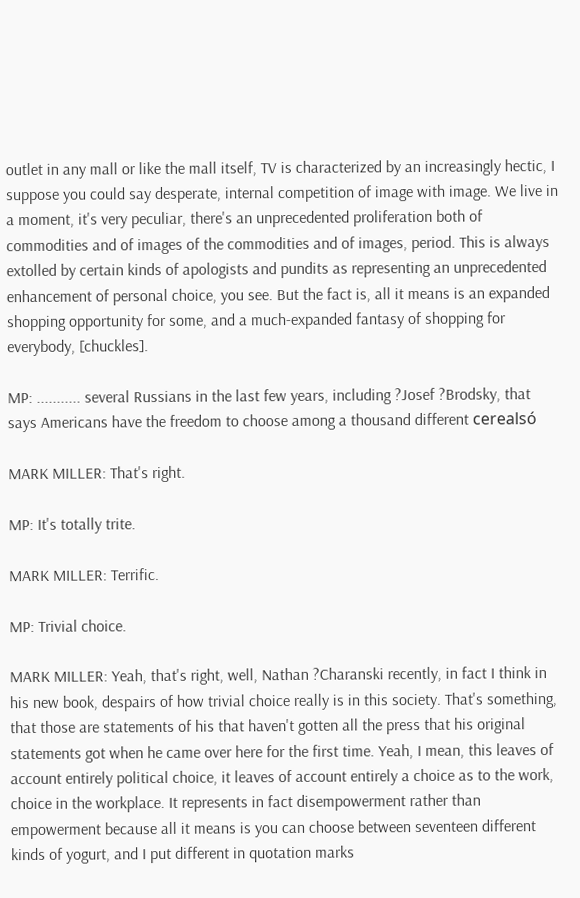outlet in any mall or like the mall itself, TV is characterized by an increasingly hectic, I suppose you could say desperate, internal competition of image with image. We live in a moment, it's very peculiar, there's an unprecedented proliferation both of commodities and of images of the commodities and of images, period. This is always extolled by certain kinds of apologists and pundits as representing an unprecedented enhancement of personal choice, you see. But the fact is, all it means is an expanded shopping opportunity for some, and a much-expanded fantasy of shopping for everybody, [chuckles].

MP: ........... several Russians in the last few years, including ?Josef ?Brodsky, that says Americans have the freedom to choose among a thousand different cerealsó

MARK MILLER: That's right.

MP: It's totally trite.

MARK MILLER: Terrific.

MP: Trivial choice.

MARK MILLER: Yeah, that's right, well, Nathan ?Charanski recently, in fact I think in his new book, despairs of how trivial choice really is in this society. That's something, that those are statements of his that haven't gotten all the press that his original statements got when he came over here for the first time. Yeah, I mean, this leaves of account entirely political choice, it leaves of account entirely a choice as to the work, choice in the workplace. It represents in fact disempowerment rather than empowerment because all it means is you can choose between seventeen different kinds of yogurt, and I put different in quotation marks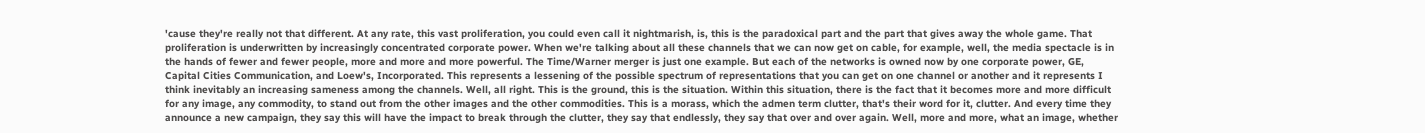'cause they're really not that different. At any rate, this vast proliferation, you could even call it nightmarish, is, this is the paradoxical part and the part that gives away the whole game. That proliferation is underwritten by increasingly concentrated corporate power. When we're talking about all these channels that we can now get on cable, for example, well, the media spectacle is in the hands of fewer and fewer people, more and more and more powerful. The Time/Warner merger is just one example. But each of the networks is owned now by one corporate power, GE, Capital Cities Communication, and Loew's, Incorporated. This represents a lessening of the possible spectrum of representations that you can get on one channel or another and it represents I think inevitably an increasing sameness among the channels. Well, all right. This is the ground, this is the situation. Within this situation, there is the fact that it becomes more and more difficult for any image, any commodity, to stand out from the other images and the other commodities. This is a morass, which the admen term clutter, that's their word for it, clutter. And every time they announce a new campaign, they say this will have the impact to break through the clutter, they say that endlessly, they say that over and over again. Well, more and more, what an image, whether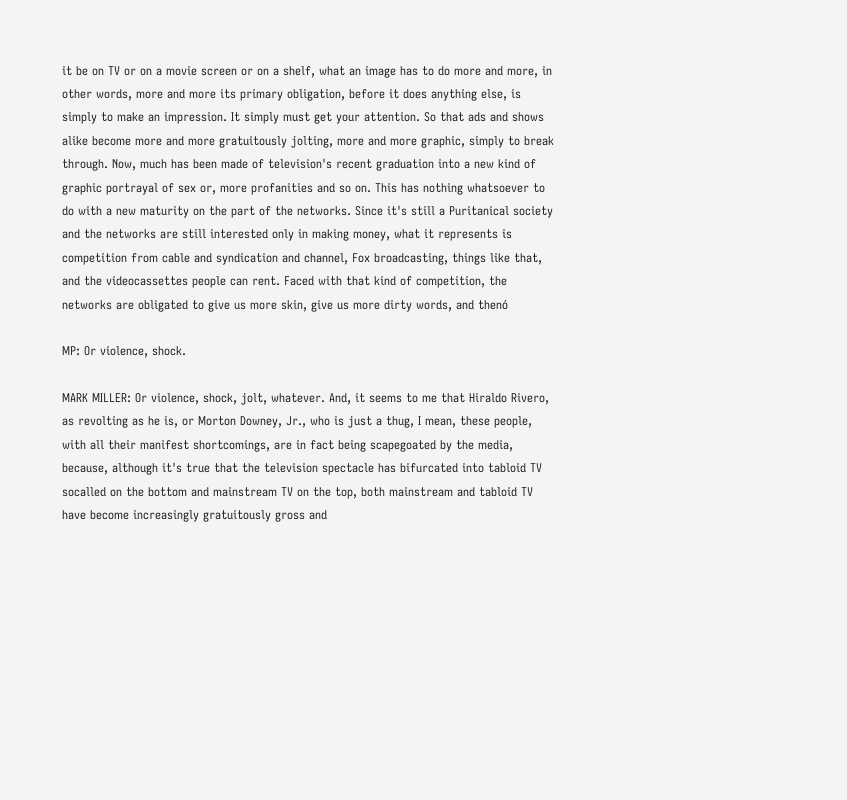it be on TV or on a movie screen or on a shelf, what an image has to do more and more, in other words, more and more its primary obligation, before it does anything else, is simply to make an impression. It simply must get your attention. So that ads and shows alike become more and more gratuitously jolting, more and more graphic, simply to break through. Now, much has been made of television's recent graduation into a new kind of graphic portrayal of sex or, more profanities and so on. This has nothing whatsoever to do with a new maturity on the part of the networks. Since it's still a Puritanical society and the networks are still interested only in making money, what it represents is competition from cable and syndication and channel, Fox broadcasting, things like that, and the videocassettes people can rent. Faced with that kind of competition, the networks are obligated to give us more skin, give us more dirty words, and thenó

MP: Or violence, shock.

MARK MILLER: Or violence, shock, jolt, whatever. And, it seems to me that Hiraldo Rivero, as revolting as he is, or Morton Downey, Jr., who is just a thug, I mean, these people, with all their manifest shortcomings, are in fact being scapegoated by the media, because, although it's true that the television spectacle has bifurcated into tabloid TV socalled on the bottom and mainstream TV on the top, both mainstream and tabloid TV have become increasingly gratuitously gross and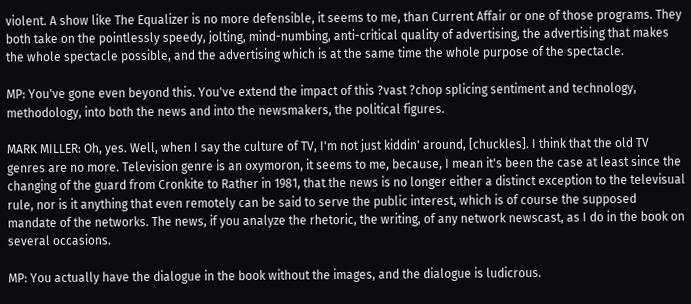violent. A show like The Equalizer is no more defensible, it seems to me, than Current Affair or one of those programs. They both take on the pointlessly speedy, jolting, mind-numbing, anti-critical quality of advertising, the advertising that makes the whole spectacle possible, and the advertising which is at the same time the whole purpose of the spectacle.

MP: You've gone even beyond this. You've extend the impact of this ?vast ?chop splicing sentiment and technology, methodology, into both the news and into the newsmakers, the political figures.

MARK MILLER: Oh, yes. Well, when I say the culture of TV, I'm not just kiddin' around, [chuckles]. I think that the old TV genres are no more. Television genre is an oxymoron, it seems to me, because, I mean it's been the case at least since the changing of the guard from Cronkite to Rather in 1981, that the news is no longer either a distinct exception to the televisual rule, nor is it anything that even remotely can be said to serve the public interest, which is of course the supposed mandate of the networks. The news, if you analyze the rhetoric, the writing, of any network newscast, as I do in the book on several occasions.

MP: You actually have the dialogue in the book without the images, and the dialogue is ludicrous.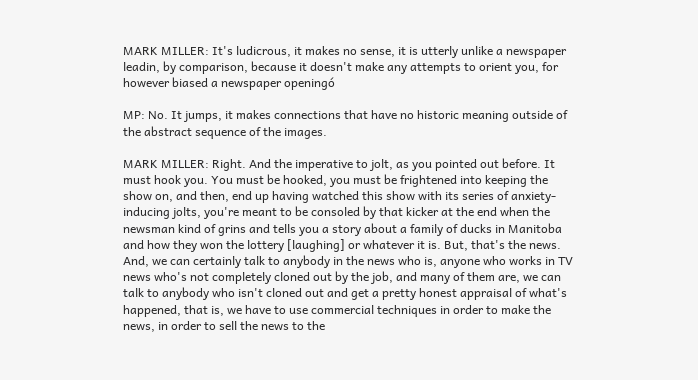MARK MILLER: It's ludicrous, it makes no sense, it is utterly unlike a newspaper leadin, by comparison, because it doesn't make any attempts to orient you, for however biased a newspaper openingó

MP: No. It jumps, it makes connections that have no historic meaning outside of the abstract sequence of the images.

MARK MILLER: Right. And the imperative to jolt, as you pointed out before. It must hook you. You must be hooked, you must be frightened into keeping the show on, and then, end up having watched this show with its series of anxiety-inducing jolts, you're meant to be consoled by that kicker at the end when the newsman kind of grins and tells you a story about a family of ducks in Manitoba and how they won the lottery [laughing] or whatever it is. But, that's the news. And, we can certainly talk to anybody in the news who is, anyone who works in TV news who's not completely cloned out by the job, and many of them are, we can talk to anybody who isn't cloned out and get a pretty honest appraisal of what's happened, that is, we have to use commercial techniques in order to make the news, in order to sell the news to the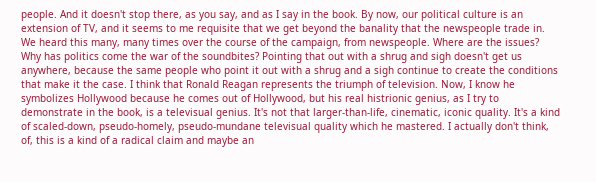people. And it doesn't stop there, as you say, and as I say in the book. By now, our political culture is an extension of TV, and it seems to me requisite that we get beyond the banality that the newspeople trade in. We heard this many, many times over the course of the campaign, from newspeople. Where are the issues? Why has politics come the war of the soundbites? Pointing that out with a shrug and sigh doesn't get us anywhere, because the same people who point it out with a shrug and a sigh continue to create the conditions that make it the case. I think that Ronald Reagan represents the triumph of television. Now, I know he symbolizes Hollywood because he comes out of Hollywood, but his real histrionic genius, as I try to demonstrate in the book, is a televisual genius. It's not that larger-than-life, cinematic, iconic quality. It's a kind of scaled-down, pseudo-homely, pseudo-mundane televisual quality which he mastered. I actually don't think, of, this is a kind of a radical claim and maybe an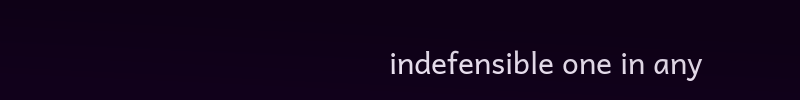indefensible one in any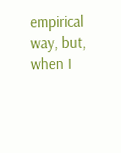empirical way, but, when I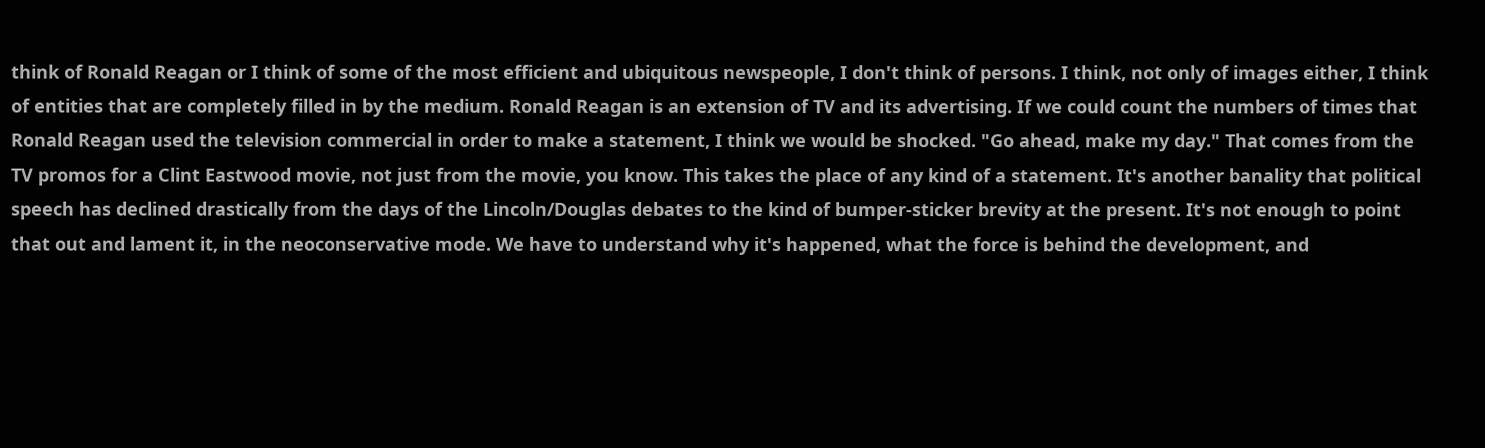think of Ronald Reagan or I think of some of the most efficient and ubiquitous newspeople, I don't think of persons. I think, not only of images either, I think of entities that are completely filled in by the medium. Ronald Reagan is an extension of TV and its advertising. If we could count the numbers of times that Ronald Reagan used the television commercial in order to make a statement, I think we would be shocked. "Go ahead, make my day." That comes from the TV promos for a Clint Eastwood movie, not just from the movie, you know. This takes the place of any kind of a statement. It's another banality that political speech has declined drastically from the days of the Lincoln/Douglas debates to the kind of bumper-sticker brevity at the present. It's not enough to point that out and lament it, in the neoconservative mode. We have to understand why it's happened, what the force is behind the development, and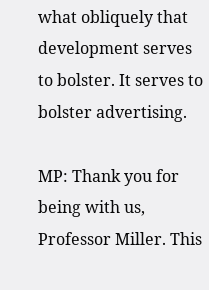what obliquely that development serves to bolster. It serves to bolster advertising.

MP: Thank you for being with us, Professor Miller. This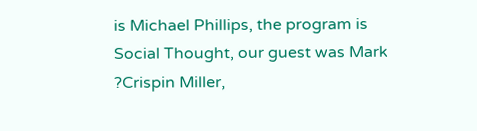is Michael Phillips, the program is Social Thought, our guest was Mark ?Crispin Miller,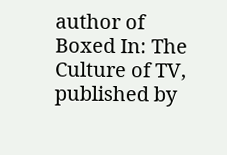author of Boxed In: The Culture of TV, published by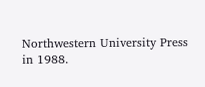Northwestern University Press in 1988.